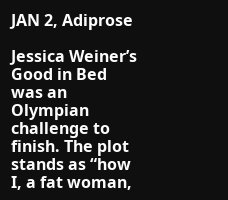JAN 2, Adiprose

Jessica Weiner’s Good in Bed was an Olympian challenge to finish. The plot stands as “how I, a fat woman,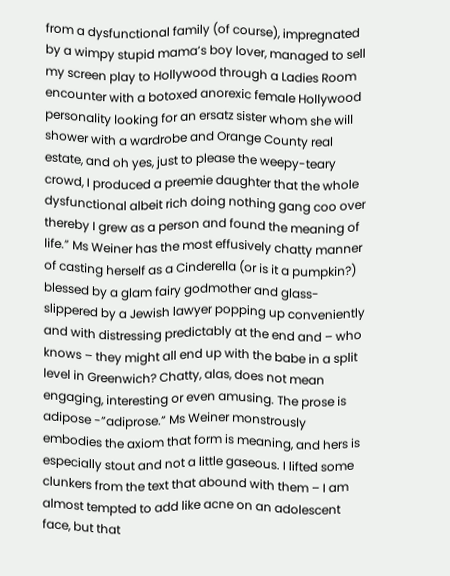from a dysfunctional family (of course), impregnated by a wimpy stupid mama’s boy lover, managed to sell my screen play to Hollywood through a Ladies Room encounter with a botoxed anorexic female Hollywood personality looking for an ersatz sister whom she will shower with a wardrobe and Orange County real estate, and oh yes, just to please the weepy-teary crowd, I produced a preemie daughter that the whole dysfunctional albeit rich doing nothing gang coo over thereby I grew as a person and found the meaning of life.” Ms Weiner has the most effusively chatty manner of casting herself as a Cinderella (or is it a pumpkin?) blessed by a glam fairy godmother and glass-slippered by a Jewish lawyer popping up conveniently and with distressing predictably at the end and – who knows – they might all end up with the babe in a split level in Greenwich? Chatty, alas, does not mean engaging, interesting or even amusing. The prose is adipose -”adiprose.” Ms Weiner monstrously embodies the axiom that form is meaning, and hers is especially stout and not a little gaseous. I lifted some clunkers from the text that abound with them – I am almost tempted to add like acne on an adolescent face, but that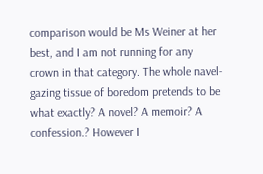comparison would be Ms Weiner at her best, and I am not running for any crown in that category. The whole navel-gazing tissue of boredom pretends to be what exactly? A novel? A memoir? A confession.? However I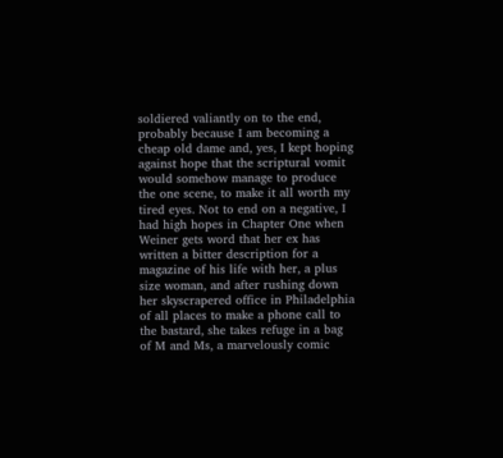soldiered valiantly on to the end, probably because I am becoming a cheap old dame and, yes, I kept hoping against hope that the scriptural vomit would somehow manage to produce the one scene, to make it all worth my tired eyes. Not to end on a negative, I had high hopes in Chapter One when Weiner gets word that her ex has written a bitter description for a magazine of his life with her, a plus size woman, and after rushing down her skyscrapered office in Philadelphia of all places to make a phone call to the bastard, she takes refuge in a bag of M and Ms, a marvelously comic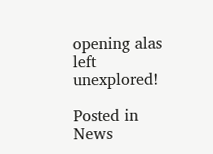opening alas left unexplored!

Posted in News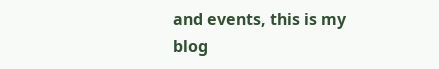and events, this is my blog